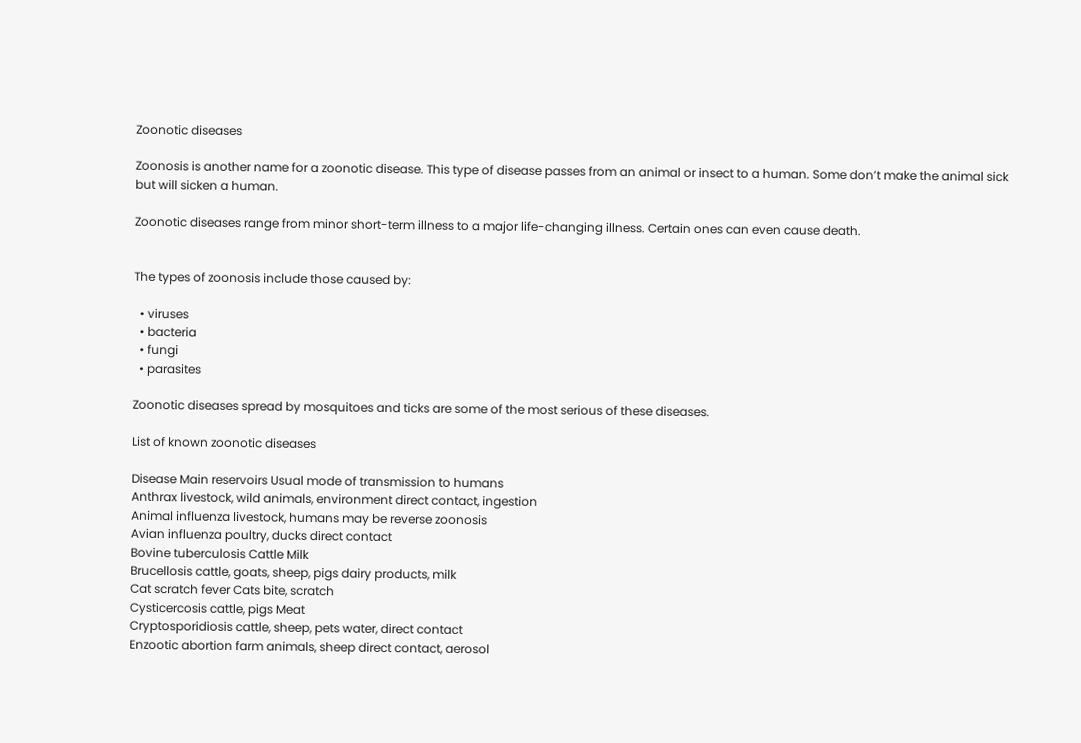Zoonotic diseases

Zoonosis is another name for a zoonotic disease. This type of disease passes from an animal or insect to a human. Some don’t make the animal sick but will sicken a human.

Zoonotic diseases range from minor short-term illness to a major life-changing illness. Certain ones can even cause death.


The types of zoonosis include those caused by:

  • viruses
  • bacteria
  • fungi
  • parasites

Zoonotic diseases spread by mosquitoes and ticks are some of the most serious of these diseases.

List of known zoonotic diseases

Disease Main reservoirs Usual mode of transmission to humans
Anthrax livestock, wild animals, environment direct contact, ingestion
Animal influenza livestock, humans may be reverse zoonosis
Avian influenza poultry, ducks direct contact
Bovine tuberculosis Cattle Milk
Brucellosis cattle, goats, sheep, pigs dairy products, milk
Cat scratch fever Cats bite, scratch
Cysticercosis cattle, pigs Meat
Cryptosporidiosis cattle, sheep, pets water, direct contact
Enzootic abortion farm animals, sheep direct contact, aerosol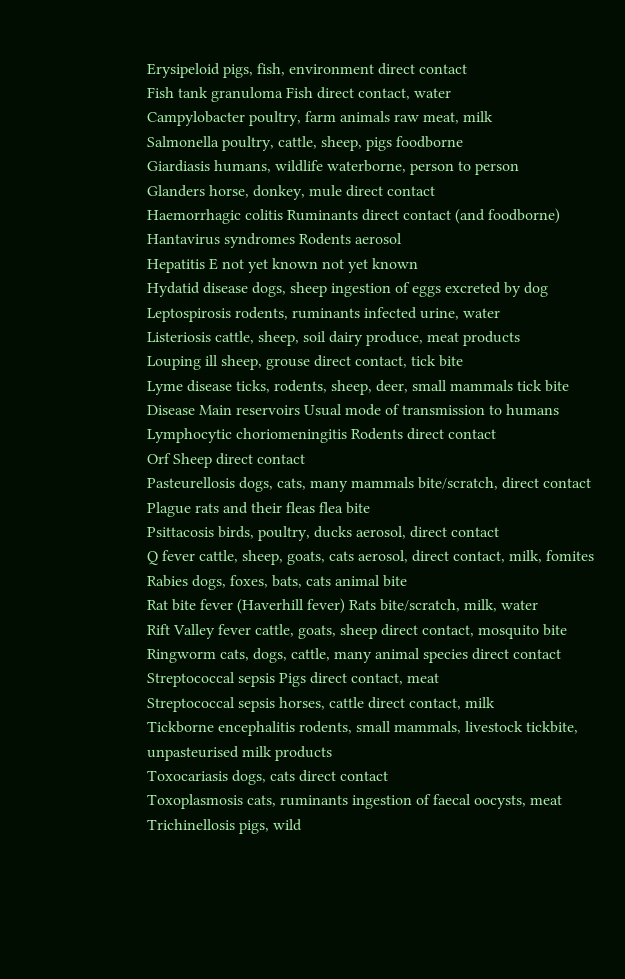Erysipeloid pigs, fish, environment direct contact
Fish tank granuloma Fish direct contact, water
Campylobacter poultry, farm animals raw meat, milk
Salmonella poultry, cattle, sheep, pigs foodborne
Giardiasis humans, wildlife waterborne, person to person
Glanders horse, donkey, mule direct contact
Haemorrhagic colitis Ruminants direct contact (and foodborne)
Hantavirus syndromes Rodents aerosol
Hepatitis E not yet known not yet known
Hydatid disease dogs, sheep ingestion of eggs excreted by dog
Leptospirosis rodents, ruminants infected urine, water
Listeriosis cattle, sheep, soil dairy produce, meat products
Louping ill sheep, grouse direct contact, tick bite
Lyme disease ticks, rodents, sheep, deer, small mammals tick bite
Disease Main reservoirs Usual mode of transmission to humans
Lymphocytic choriomeningitis Rodents direct contact
Orf Sheep direct contact
Pasteurellosis dogs, cats, many mammals bite/scratch, direct contact
Plague rats and their fleas flea bite
Psittacosis birds, poultry, ducks aerosol, direct contact
Q fever cattle, sheep, goats, cats aerosol, direct contact, milk, fomites
Rabies dogs, foxes, bats, cats animal bite
Rat bite fever (Haverhill fever) Rats bite/scratch, milk, water
Rift Valley fever cattle, goats, sheep direct contact, mosquito bite
Ringworm cats, dogs, cattle, many animal species direct contact
Streptococcal sepsis Pigs direct contact, meat
Streptococcal sepsis horses, cattle direct contact, milk
Tickborne encephalitis rodents, small mammals, livestock tickbite, unpasteurised milk products
Toxocariasis dogs, cats direct contact
Toxoplasmosis cats, ruminants ingestion of faecal oocysts, meat
Trichinellosis pigs, wild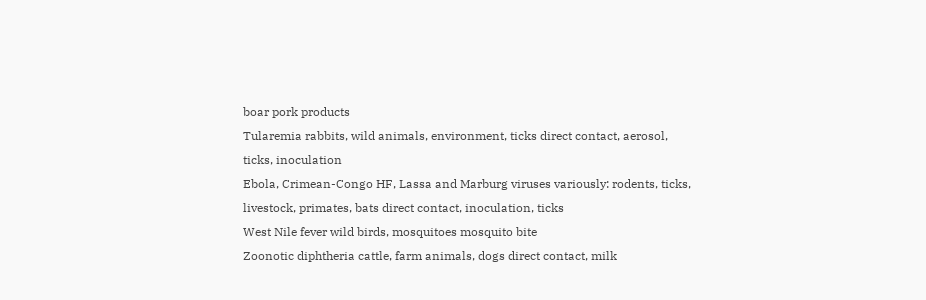boar pork products
Tularemia rabbits, wild animals, environment, ticks direct contact, aerosol, ticks, inoculation
Ebola, Crimean-Congo HF, Lassa and Marburg viruses variously: rodents, ticks, livestock, primates, bats direct contact, inoculation, ticks
West Nile fever wild birds, mosquitoes mosquito bite
Zoonotic diphtheria cattle, farm animals, dogs direct contact, milk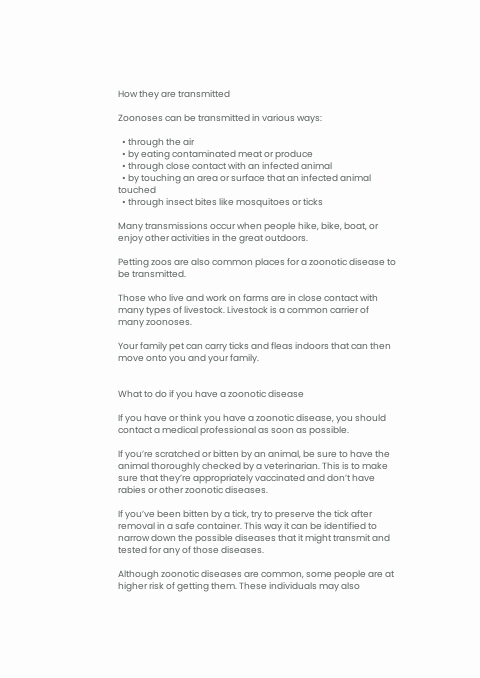How they are transmitted

Zoonoses can be transmitted in various ways:

  • through the air
  • by eating contaminated meat or produce
  • through close contact with an infected animal
  • by touching an area or surface that an infected animal touched
  • through insect bites like mosquitoes or ticks

Many transmissions occur when people hike, bike, boat, or enjoy other activities in the great outdoors.

Petting zoos are also common places for a zoonotic disease to be transmitted.

Those who live and work on farms are in close contact with many types of livestock. Livestock is a common carrier of many zoonoses.

Your family pet can carry ticks and fleas indoors that can then move onto you and your family.


What to do if you have a zoonotic disease

If you have or think you have a zoonotic disease, you should contact a medical professional as soon as possible.

If you’re scratched or bitten by an animal, be sure to have the animal thoroughly checked by a veterinarian. This is to make sure that they’re appropriately vaccinated and don’t have rabies or other zoonotic diseases.

If you’ve been bitten by a tick, try to preserve the tick after removal in a safe container. This way it can be identified to narrow down the possible diseases that it might transmit and tested for any of those diseases.

Although zoonotic diseases are common, some people are at higher risk of getting them. These individuals may also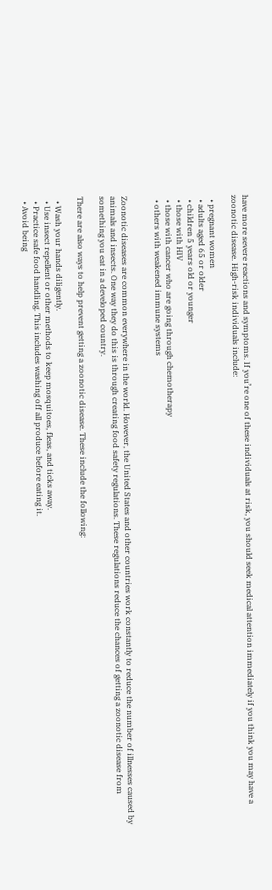have more severe reactions and symptoms. If you’re one of these individuals at risk, you should seek medical attention immediately if you think you may have a zoonotic disease. High-risk individuals include:

  • pregnant women
  • adults aged 65 or older
  • children 5 years old or younger
  • those with HIV
  • those with cancer who are going through chemotherapy
  • others with weakened immune systems


Zoonotic diseases are common everywhere in the world. However, the United States and other countries work constantly to reduce the number of illnesses caused by animals and insects. One way they do this is through creating food safety regulations. These regulations reduce the chances of getting a zoonotic disease from something you eat in a developed country.

There are also ways to help prevent getting a zoonotic disease. These include the following:

  • Wash your hands diligently.
  • Use insect repellent or other methods to keep mosquitoes, fleas, and ticks away.
  • Practice safe food handling. This includes washing off all produce before eating it.
  • Avoid being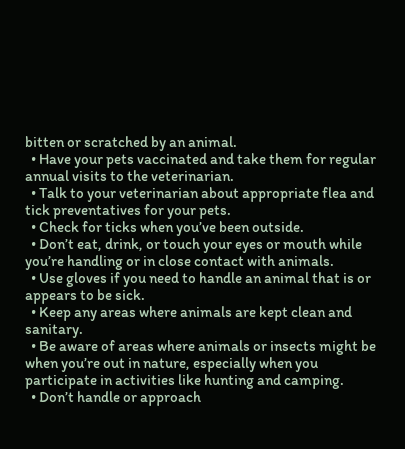bitten or scratched by an animal.
  • Have your pets vaccinated and take them for regular annual visits to the veterinarian.
  • Talk to your veterinarian about appropriate flea and tick preventatives for your pets.
  • Check for ticks when you’ve been outside.
  • Don’t eat, drink, or touch your eyes or mouth while you’re handling or in close contact with animals.
  • Use gloves if you need to handle an animal that is or appears to be sick.
  • Keep any areas where animals are kept clean and sanitary.
  • Be aware of areas where animals or insects might be when you’re out in nature, especially when you participate in activities like hunting and camping.
  • Don’t handle or approach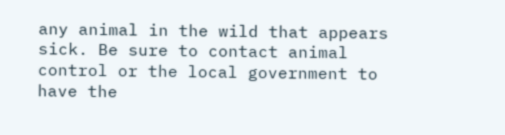any animal in the wild that appears sick. Be sure to contact animal control or the local government to have the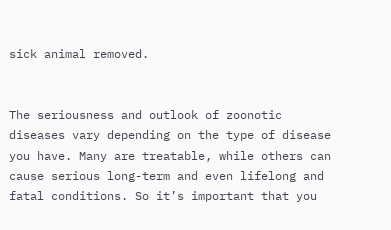sick animal removed.


The seriousness and outlook of zoonotic diseases vary depending on the type of disease you have. Many are treatable, while others can cause serious long-term and even lifelong and fatal conditions. So it’s important that you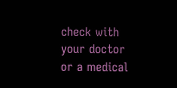check with your doctor or a medical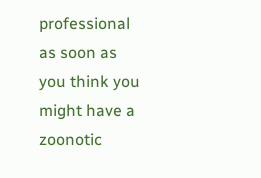professional as soon as you think you might have a zoonotic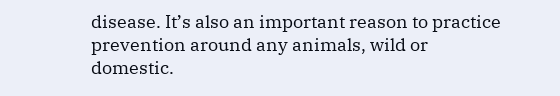disease. It’s also an important reason to practice prevention around any animals, wild or domestic.